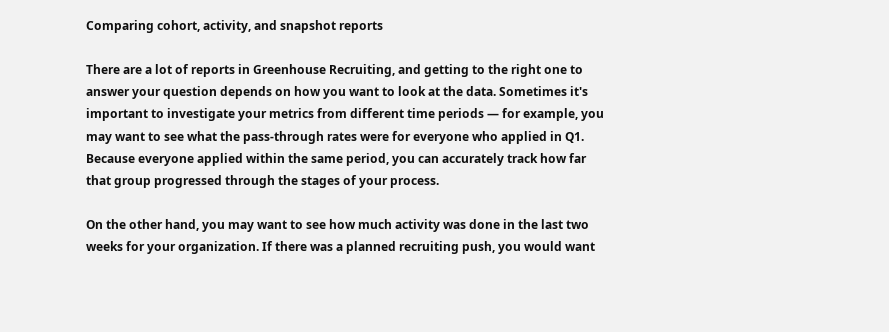Comparing cohort, activity, and snapshot reports

There are a lot of reports in Greenhouse Recruiting, and getting to the right one to answer your question depends on how you want to look at the data. Sometimes it's important to investigate your metrics from different time periods — for example, you may want to see what the pass-through rates were for everyone who applied in Q1. Because everyone applied within the same period, you can accurately track how far that group progressed through the stages of your process.

On the other hand, you may want to see how much activity was done in the last two weeks for your organization. If there was a planned recruiting push, you would want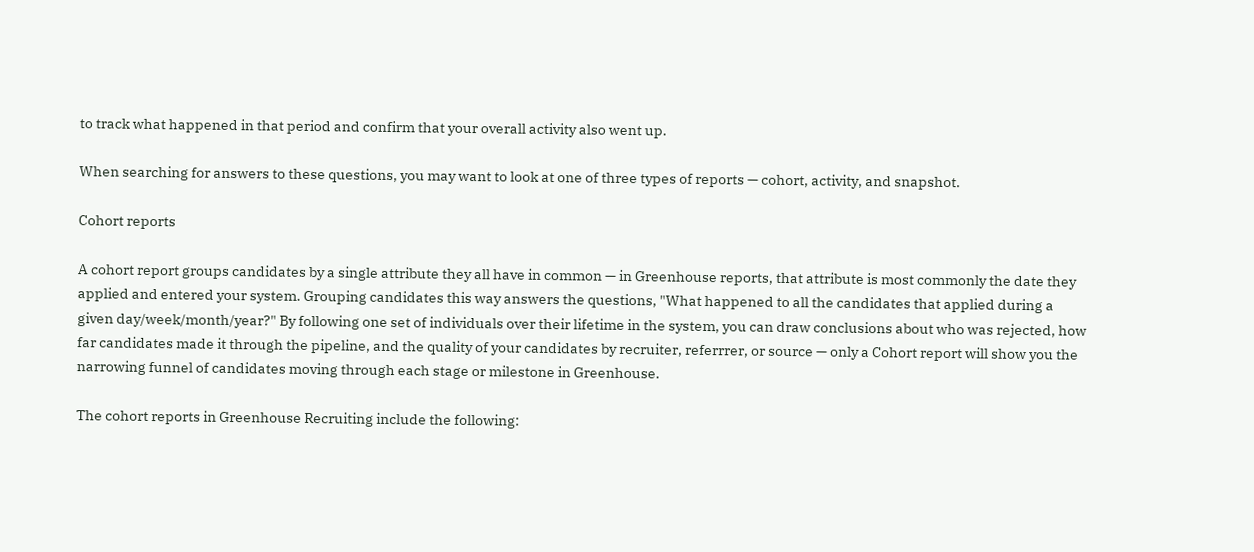to track what happened in that period and confirm that your overall activity also went up.

When searching for answers to these questions, you may want to look at one of three types of reports — cohort, activity, and snapshot.

Cohort reports

A cohort report groups candidates by a single attribute they all have in common — in Greenhouse reports, that attribute is most commonly the date they applied and entered your system. Grouping candidates this way answers the questions, "What happened to all the candidates that applied during a given day/week/month/year?" By following one set of individuals over their lifetime in the system, you can draw conclusions about who was rejected, how far candidates made it through the pipeline, and the quality of your candidates by recruiter, referrrer, or source — only a Cohort report will show you the narrowing funnel of candidates moving through each stage or milestone in Greenhouse.

The cohort reports in Greenhouse Recruiting include the following: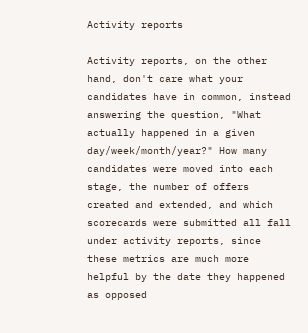Activity reports

Activity reports, on the other hand, don't care what your candidates have in common, instead answering the question, "What actually happened in a given day/week/month/year?" How many candidates were moved into each stage, the number of offers created and extended, and which scorecards were submitted all fall under activity reports, since these metrics are much more helpful by the date they happened as opposed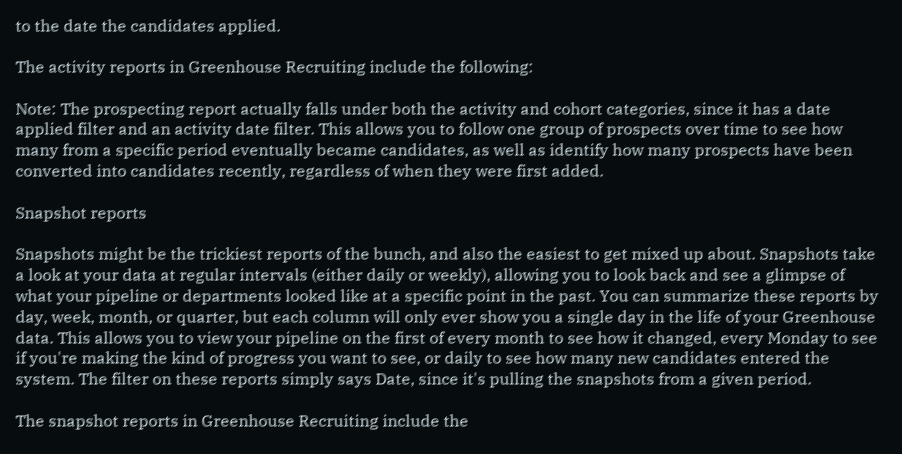to the date the candidates applied.

The activity reports in Greenhouse Recruiting include the following:

Note: The prospecting report actually falls under both the activity and cohort categories, since it has a date applied filter and an activity date filter. This allows you to follow one group of prospects over time to see how many from a specific period eventually became candidates, as well as identify how many prospects have been converted into candidates recently, regardless of when they were first added.

Snapshot reports

Snapshots might be the trickiest reports of the bunch, and also the easiest to get mixed up about. Snapshots take a look at your data at regular intervals (either daily or weekly), allowing you to look back and see a glimpse of what your pipeline or departments looked like at a specific point in the past. You can summarize these reports by day, week, month, or quarter, but each column will only ever show you a single day in the life of your Greenhouse data. This allows you to view your pipeline on the first of every month to see how it changed, every Monday to see if you're making the kind of progress you want to see, or daily to see how many new candidates entered the system. The filter on these reports simply says Date, since it's pulling the snapshots from a given period.

The snapshot reports in Greenhouse Recruiting include the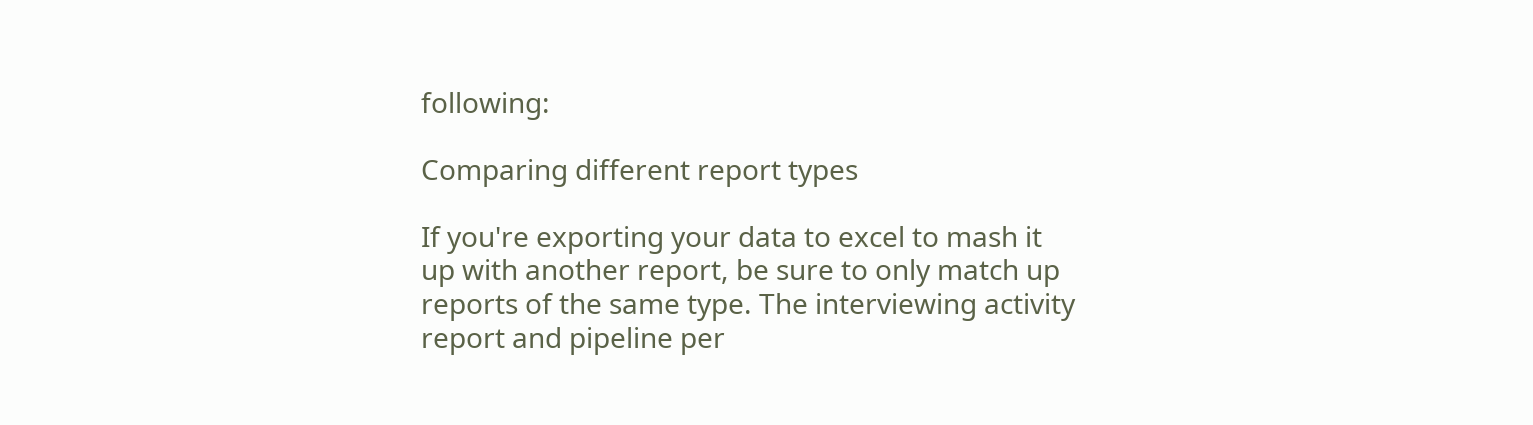following:

Comparing different report types

If you're exporting your data to excel to mash it up with another report, be sure to only match up reports of the same type. The interviewing activity report and pipeline per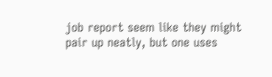job report seem like they might pair up neatly, but one uses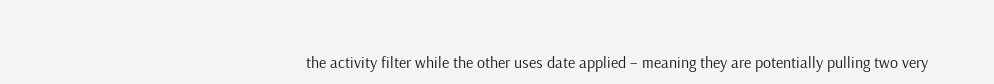the activity filter while the other uses date applied – meaning they are potentially pulling two very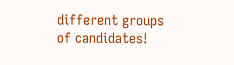different groups of candidates!